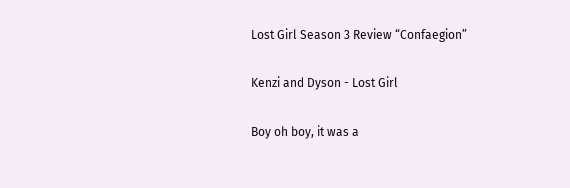Lost Girl Season 3 Review “Confaegion”

Kenzi and Dyson - Lost Girl

Boy oh boy, it was a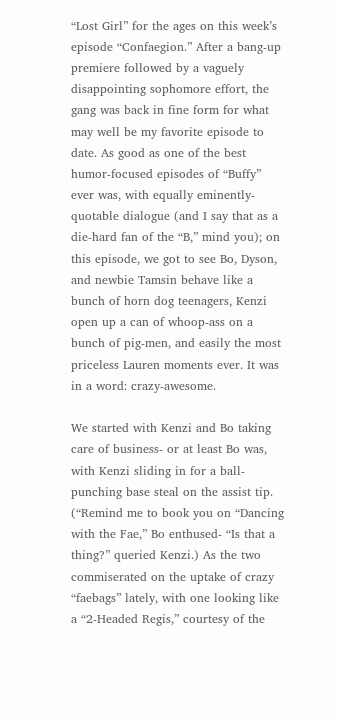“Lost Girl” for the ages on this week’s episode “Confaegion.” After a bang-up premiere followed by a vaguely disappointing sophomore effort, the gang was back in fine form for what may well be my favorite episode to date. As good as one of the best humor-focused episodes of “Buffy” ever was, with equally eminently-quotable dialogue (and I say that as a die-hard fan of the “B,” mind you); on this episode, we got to see Bo, Dyson, and newbie Tamsin behave like a bunch of horn dog teenagers, Kenzi open up a can of whoop-ass on a bunch of pig-men, and easily the most priceless Lauren moments ever. It was in a word: crazy-awesome.

We started with Kenzi and Bo taking care of business- or at least Bo was, with Kenzi sliding in for a ball-punching base steal on the assist tip. (“Remind me to book you on “Dancing with the Fae,” Bo enthused- “Is that a thing?” queried Kenzi.) As the two commiserated on the uptake of crazy “faebags” lately, with one looking like a “2-Headed Regis,” courtesy of the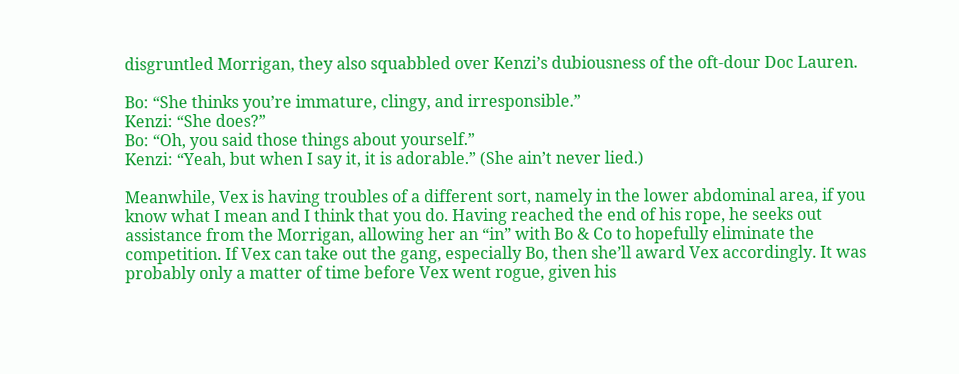disgruntled Morrigan, they also squabbled over Kenzi’s dubiousness of the oft-dour Doc Lauren.

Bo: “She thinks you’re immature, clingy, and irresponsible.”
Kenzi: “She does?”
Bo: “Oh, you said those things about yourself.”
Kenzi: “Yeah, but when I say it, it is adorable.” (She ain’t never lied.)

Meanwhile, Vex is having troubles of a different sort, namely in the lower abdominal area, if you know what I mean and I think that you do. Having reached the end of his rope, he seeks out assistance from the Morrigan, allowing her an “in” with Bo & Co to hopefully eliminate the competition. If Vex can take out the gang, especially Bo, then she’ll award Vex accordingly. It was probably only a matter of time before Vex went rogue, given his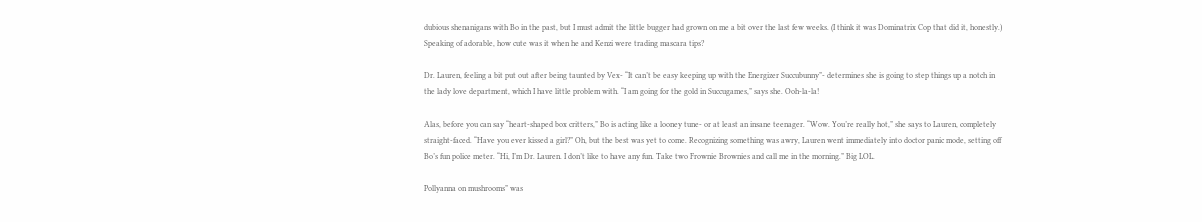dubious shenanigans with Bo in the past, but I must admit the little bugger had grown on me a bit over the last few weeks. (I think it was Dominatrix Cop that did it, honestly.) Speaking of adorable, how cute was it when he and Kenzi were trading mascara tips?

Dr. Lauren, feeling a bit put out after being taunted by Vex- “It can’t be easy keeping up with the Energizer Succubunny”- determines she is going to step things up a notch in the lady love department, which I have little problem with. “I am going for the gold in Succugames,” says she. Ooh-la-la!

Alas, before you can say “heart-shaped box critters,” Bo is acting like a looney tune- or at least an insane teenager. “Wow. You’re really hot,” she says to Lauren, completely straight-faced. “Have you ever kissed a girl?” Oh, but the best was yet to come. Recognizing something was awry, Lauren went immediately into doctor panic mode, setting off Bo’s fun police meter. “Hi, I’m Dr. Lauren. I don’t like to have any fun. Take two Frownie Brownies and call me in the morning.” Big LOL.

Pollyanna on mushrooms” was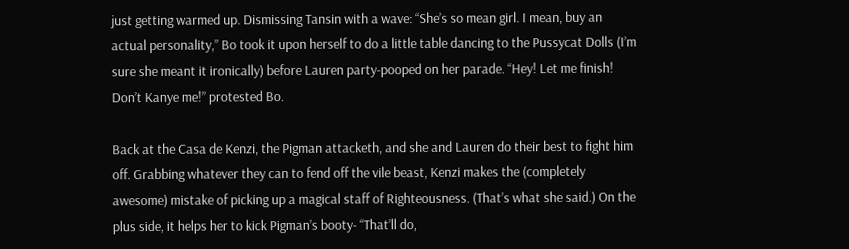just getting warmed up. Dismissing Tansin with a wave: “She’s so mean girl. I mean, buy an actual personality,” Bo took it upon herself to do a little table dancing to the Pussycat Dolls (I’m sure she meant it ironically) before Lauren party-pooped on her parade. “Hey! Let me finish! Don’t Kanye me!” protested Bo.

Back at the Casa de Kenzi, the Pigman attacketh, and she and Lauren do their best to fight him off. Grabbing whatever they can to fend off the vile beast, Kenzi makes the (completely awesome) mistake of picking up a magical staff of Righteousness. (That’s what she said.) On the plus side, it helps her to kick Pigman’s booty- “That’ll do,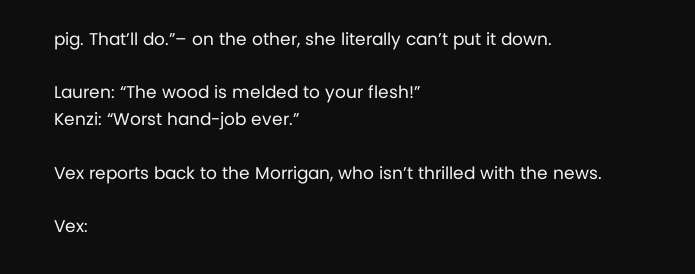pig. That’ll do.”– on the other, she literally can’t put it down.

Lauren: “The wood is melded to your flesh!”
Kenzi: “Worst hand-job ever.”

Vex reports back to the Morrigan, who isn’t thrilled with the news.

Vex: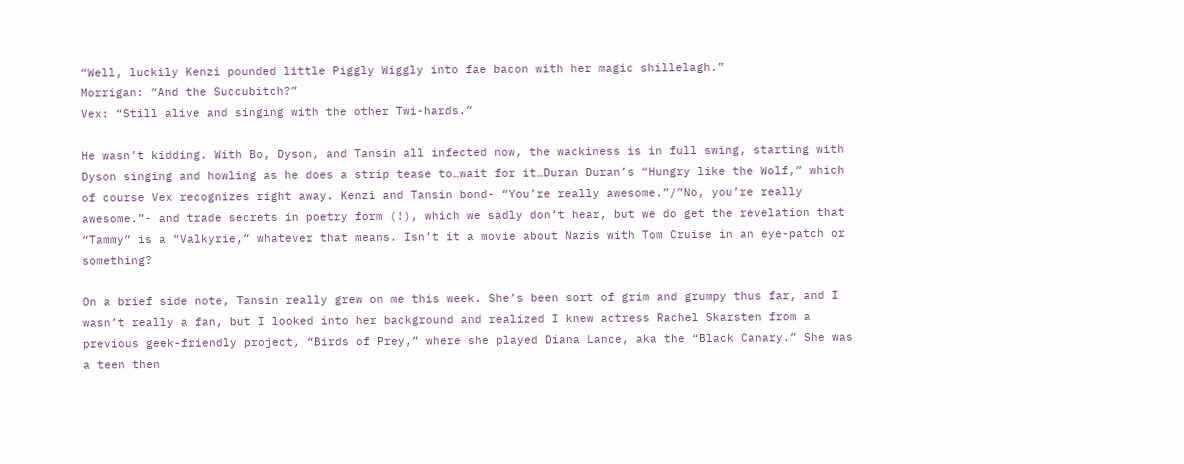“Well, luckily Kenzi pounded little Piggly Wiggly into fae bacon with her magic shillelagh.”
Morrigan: “And the Succubitch?”
Vex: “Still alive and singing with the other Twi-hards.”

He wasn’t kidding. With Bo, Dyson, and Tansin all infected now, the wackiness is in full swing, starting with Dyson singing and howling as he does a strip tease to…wait for it…Duran Duran’s “Hungry like the Wolf,” which of course Vex recognizes right away. Kenzi and Tansin bond- “You’re really awesome.”/”No, you’re really awesome.”- and trade secrets in poetry form (!), which we sadly don’t hear, but we do get the revelation that “Tammy” is a “Valkyrie,” whatever that means. Isn’t it a movie about Nazis with Tom Cruise in an eye-patch or something?

On a brief side note, Tansin really grew on me this week. She’s been sort of grim and grumpy thus far, and I wasn’t really a fan, but I looked into her background and realized I knew actress Rachel Skarsten from a previous geek-friendly project, “Birds of Prey,” where she played Diana Lance, aka the “Black Canary.” She was a teen then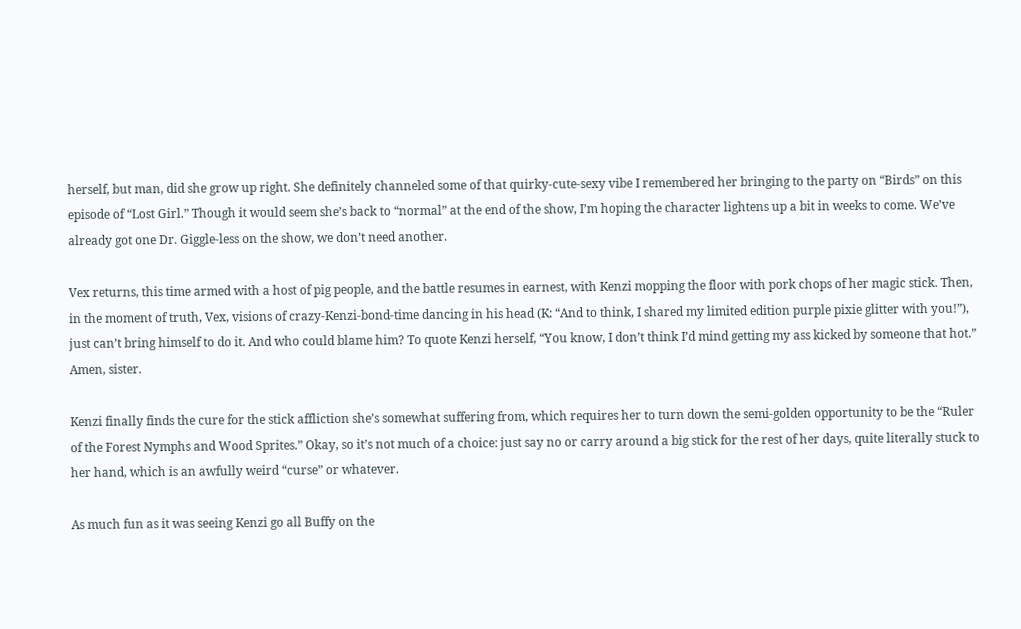herself, but man, did she grow up right. She definitely channeled some of that quirky-cute-sexy vibe I remembered her bringing to the party on “Birds” on this episode of “Lost Girl.” Though it would seem she’s back to “normal” at the end of the show, I’m hoping the character lightens up a bit in weeks to come. We’ve already got one Dr. Giggle-less on the show, we don’t need another.

Vex returns, this time armed with a host of pig people, and the battle resumes in earnest, with Kenzi mopping the floor with pork chops of her magic stick. Then, in the moment of truth, Vex, visions of crazy-Kenzi-bond-time dancing in his head (K: “And to think, I shared my limited edition purple pixie glitter with you!”), just can’t bring himself to do it. And who could blame him? To quote Kenzi herself, “You know, I don’t think I’d mind getting my ass kicked by someone that hot.” Amen, sister.

Kenzi finally finds the cure for the stick affliction she’s somewhat suffering from, which requires her to turn down the semi-golden opportunity to be the “Ruler of the Forest Nymphs and Wood Sprites.” Okay, so it’s not much of a choice: just say no or carry around a big stick for the rest of her days, quite literally stuck to her hand, which is an awfully weird “curse” or whatever.

As much fun as it was seeing Kenzi go all Buffy on the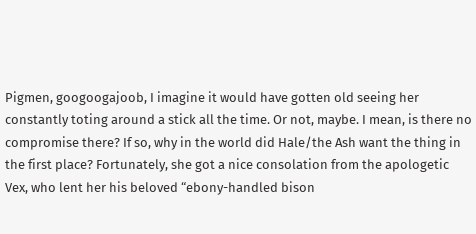Pigmen, googoogajoob, I imagine it would have gotten old seeing her constantly toting around a stick all the time. Or not, maybe. I mean, is there no compromise there? If so, why in the world did Hale/the Ash want the thing in the first place? Fortunately, she got a nice consolation from the apologetic Vex, who lent her his beloved “ebony-handled bison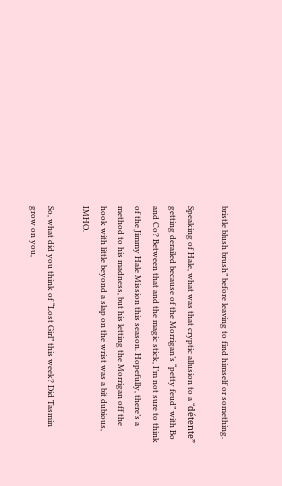bristle blush brush” before leaving to find himself or something.

Speaking of Hale, what was that cryptic allusion to a “détente” getting derailed because of the Morrigan’s “petty feud” with Bo and Co? Between that and the magic stick, I’m not sure to think of the Jimmy Hale Mission this season. Hopefully, there’s a method to his madness, but his letting the Morrigan off the hook with little beyond a slap on the wrist was a bit dubious, IMHO.

So, what did you think of “Lost Girl” this week? Did Tasmin grow on you,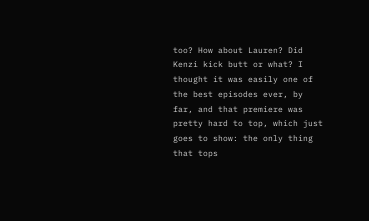too? How about Lauren? Did Kenzi kick butt or what? I thought it was easily one of the best episodes ever, by far, and that premiere was pretty hard to top, which just goes to show: the only thing that tops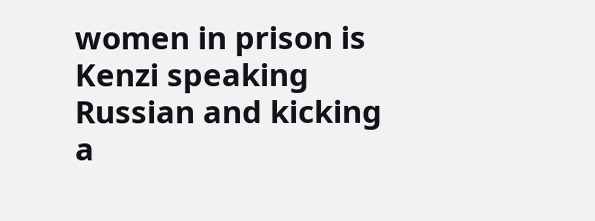women in prison is Kenzi speaking Russian and kicking a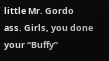little Mr. Gordo ass. Girls, you done your “Buffy”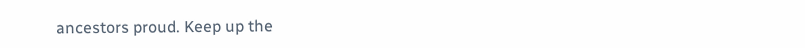ancestors proud. Keep up the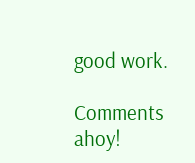good work.

Comments ahoy!